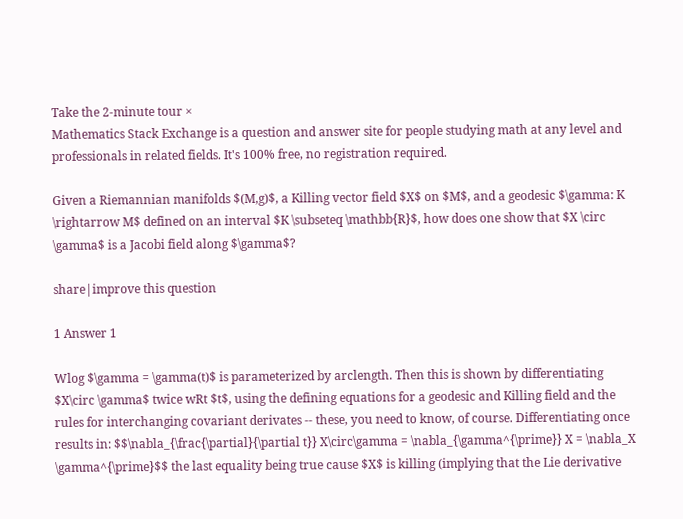Take the 2-minute tour ×
Mathematics Stack Exchange is a question and answer site for people studying math at any level and professionals in related fields. It's 100% free, no registration required.

Given a Riemannian manifolds $(M,g)$, a Killing vector field $X$ on $M$, and a geodesic $\gamma: K \rightarrow M$ defined on an interval $K \subseteq \mathbb{R}$, how does one show that $X \circ \gamma$ is a Jacobi field along $\gamma$?

share|improve this question

1 Answer 1

Wlog $\gamma = \gamma(t)$ is parameterized by arclength. Then this is shown by differentiating $X\circ \gamma$ twice wRt $t$, using the defining equations for a geodesic and Killing field and the rules for interchanging covariant derivates -- these, you need to know, of course. Differentiating once results in: $$\nabla_{\frac{\partial}{\partial t}} X\circ\gamma = \nabla_{\gamma^{\prime}} X = \nabla_X \gamma^{\prime}$$ the last equality being true cause $X$ is killing (implying that the Lie derivative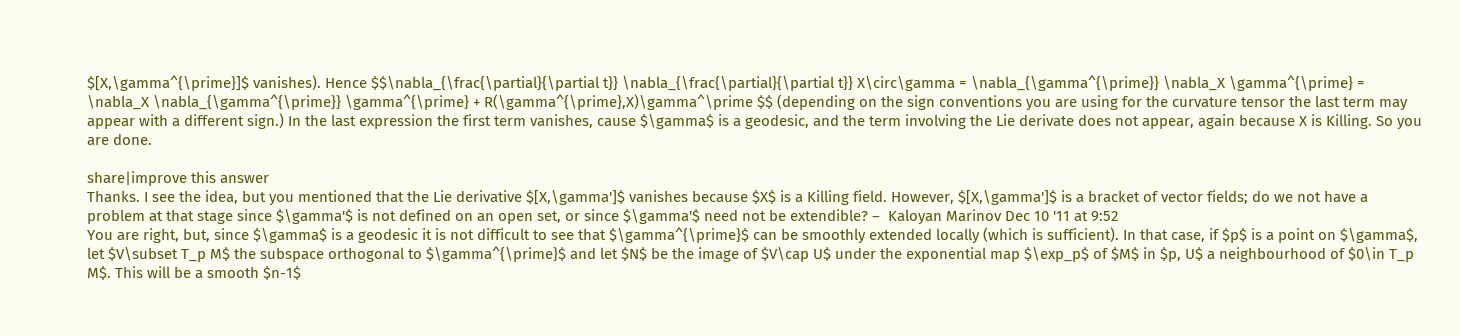$[X,\gamma^{\prime}]$ vanishes). Hence $$\nabla_{\frac{\partial}{\partial t}} \nabla_{\frac{\partial}{\partial t}} X\circ\gamma = \nabla_{\gamma^{\prime}} \nabla_X \gamma^{\prime} = \nabla_X \nabla_{\gamma^{\prime}} \gamma^{\prime} + R(\gamma^{\prime},X)\gamma^\prime $$ (depending on the sign conventions you are using for the curvature tensor the last term may appear with a different sign.) In the last expression the first term vanishes, cause $\gamma$ is a geodesic, and the term involving the Lie derivate does not appear, again because X is Killing. So you are done.

share|improve this answer
Thanks. I see the idea, but you mentioned that the Lie derivative $[X,\gamma']$ vanishes because $X$ is a Killing field. However, $[X,\gamma']$ is a bracket of vector fields; do we not have a problem at that stage since $\gamma'$ is not defined on an open set, or since $\gamma'$ need not be extendible? –  Kaloyan Marinov Dec 10 '11 at 9:52
You are right, but, since $\gamma$ is a geodesic it is not difficult to see that $\gamma^{\prime}$ can be smoothly extended locally (which is sufficient). In that case, if $p$ is a point on $\gamma$, let $V\subset T_p M$ the subspace orthogonal to $\gamma^{\prime}$ and let $N$ be the image of $V\cap U$ under the exponential map $\exp_p$ of $M$ in $p, U$ a neighbourhood of $0\in T_p M$. This will be a smooth $n-1$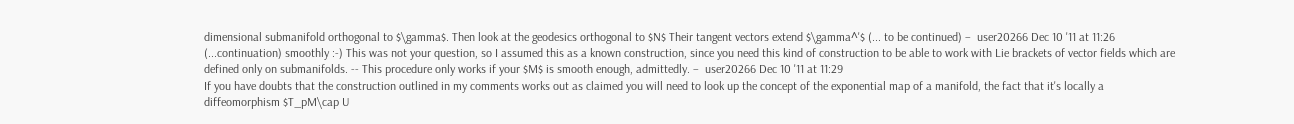dimensional submanifold orthogonal to $\gamma$. Then look at the geodesics orthogonal to $N$ Their tangent vectors extend $\gamma^'$ (... to be continued) –  user20266 Dec 10 '11 at 11:26
(...continuation) smoothly :-) This was not your question, so I assumed this as a known construction, since you need this kind of construction to be able to work with Lie brackets of vector fields which are defined only on submanifolds. -- This procedure only works if your $M$ is smooth enough, admittedly. –  user20266 Dec 10 '11 at 11:29
If you have doubts that the construction outlined in my comments works out as claimed you will need to look up the concept of the exponential map of a manifold, the fact that it's locally a diffeomorphism $T_pM\cap U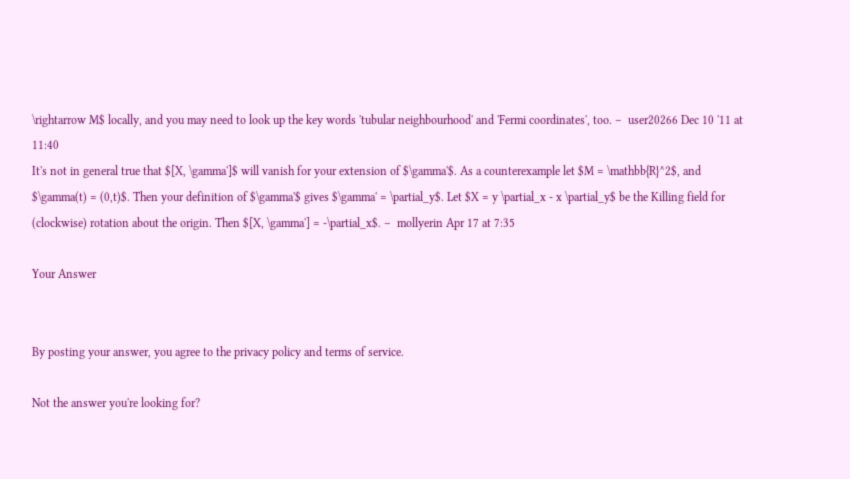\rightarrow M$ locally, and you may need to look up the key words 'tubular neighbourhood' and 'Fermi coordinates', too. –  user20266 Dec 10 '11 at 11:40
It's not in general true that $[X, \gamma']$ will vanish for your extension of $\gamma'$. As a counterexample let $M = \mathbb{R}^2$, and $\gamma(t) = (0,t)$. Then your definition of $\gamma'$ gives $\gamma' = \partial_y$. Let $X = y \partial_x - x \partial_y$ be the Killing field for (clockwise) rotation about the origin. Then $[X, \gamma'] = -\partial_x$. –  mollyerin Apr 17 at 7:35

Your Answer


By posting your answer, you agree to the privacy policy and terms of service.

Not the answer you're looking for?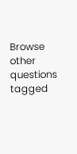Browse other questions tagged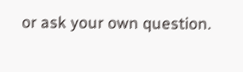or ask your own question.